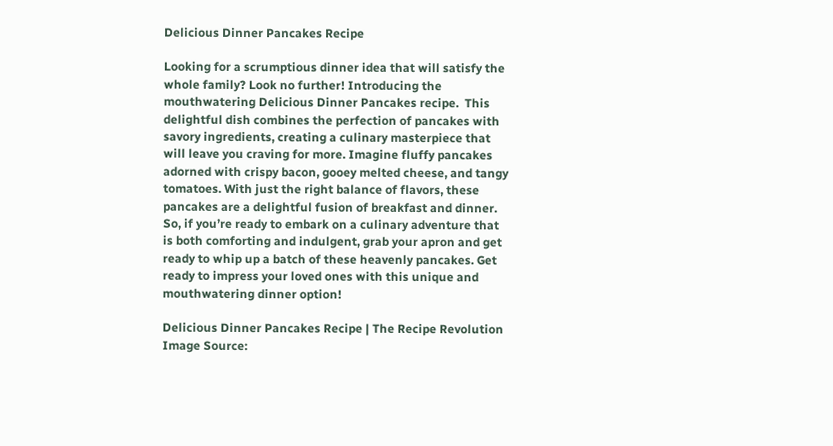Delicious Dinner Pancakes Recipe

Looking for a scrumptious dinner idea that will satisfy the whole family? Look no further! Introducing the mouthwatering Delicious Dinner Pancakes recipe.  This delightful dish combines the perfection of pancakes with savory ingredients, creating a culinary masterpiece that will leave you craving for more. Imagine fluffy pancakes adorned with crispy bacon, gooey melted cheese, and tangy tomatoes. With just the right balance of flavors, these pancakes are a delightful fusion of breakfast and dinner. So, if you’re ready to embark on a culinary adventure that is both comforting and indulgent, grab your apron and get ready to whip up a batch of these heavenly pancakes. Get ready to impress your loved ones with this unique and mouthwatering dinner option!

Delicious Dinner Pancakes Recipe | The Recipe Revolution
Image Source: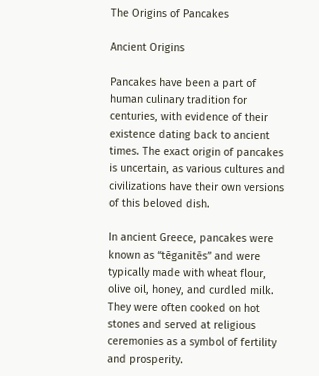The Origins of Pancakes

Ancient Origins

Pancakes have been a part of human culinary tradition for centuries, with evidence of their existence dating back to ancient times. The exact origin of pancakes is uncertain, as various cultures and civilizations have their own versions of this beloved dish.

In ancient Greece, pancakes were known as “tēganitēs” and were typically made with wheat flour, olive oil, honey, and curdled milk. They were often cooked on hot stones and served at religious ceremonies as a symbol of fertility and prosperity.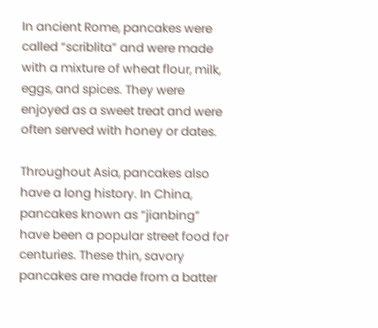In ancient Rome, pancakes were called “scriblita” and were made with a mixture of wheat flour, milk, eggs, and spices. They were enjoyed as a sweet treat and were often served with honey or dates.

Throughout Asia, pancakes also have a long history. In China, pancakes known as “jianbing” have been a popular street food for centuries. These thin, savory pancakes are made from a batter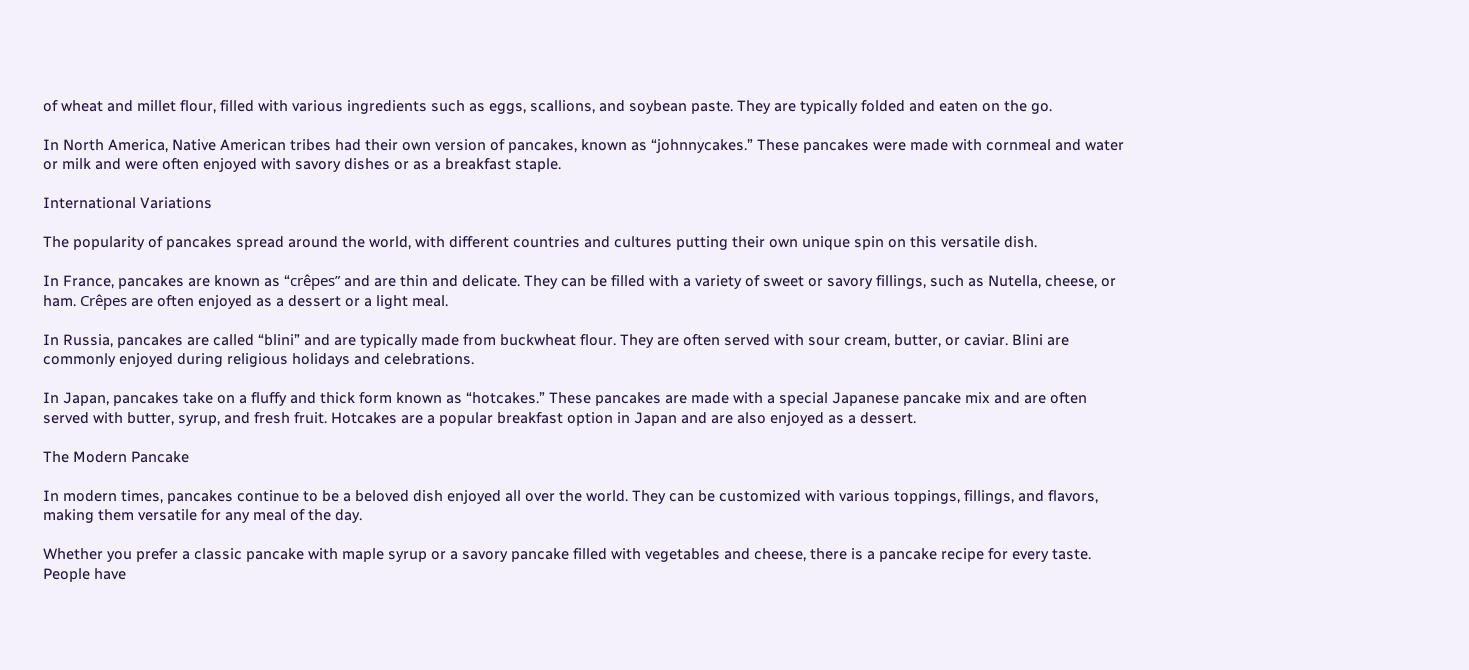of wheat and millet flour, filled with various ingredients such as eggs, scallions, and soybean paste. They are typically folded and eaten on the go.

In North America, Native American tribes had their own version of pancakes, known as “johnnycakes.” These pancakes were made with cornmeal and water or milk and were often enjoyed with savory dishes or as a breakfast staple.

International Variations

The popularity of pancakes spread around the world, with different countries and cultures putting their own unique spin on this versatile dish.

In France, pancakes are known as “crêpes” and are thin and delicate. They can be filled with a variety of sweet or savory fillings, such as Nutella, cheese, or ham. Crêpes are often enjoyed as a dessert or a light meal.

In Russia, pancakes are called “blini” and are typically made from buckwheat flour. They are often served with sour cream, butter, or caviar. Blini are commonly enjoyed during religious holidays and celebrations.

In Japan, pancakes take on a fluffy and thick form known as “hotcakes.” These pancakes are made with a special Japanese pancake mix and are often served with butter, syrup, and fresh fruit. Hotcakes are a popular breakfast option in Japan and are also enjoyed as a dessert.

The Modern Pancake

In modern times, pancakes continue to be a beloved dish enjoyed all over the world. They can be customized with various toppings, fillings, and flavors, making them versatile for any meal of the day.

Whether you prefer a classic pancake with maple syrup or a savory pancake filled with vegetables and cheese, there is a pancake recipe for every taste. People have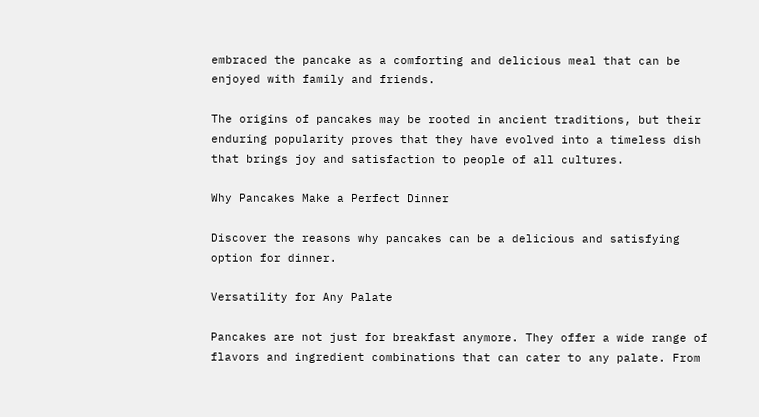embraced the pancake as a comforting and delicious meal that can be enjoyed with family and friends.

The origins of pancakes may be rooted in ancient traditions, but their enduring popularity proves that they have evolved into a timeless dish that brings joy and satisfaction to people of all cultures.

Why Pancakes Make a Perfect Dinner

Discover the reasons why pancakes can be a delicious and satisfying option for dinner.

Versatility for Any Palate

Pancakes are not just for breakfast anymore. They offer a wide range of flavors and ingredient combinations that can cater to any palate. From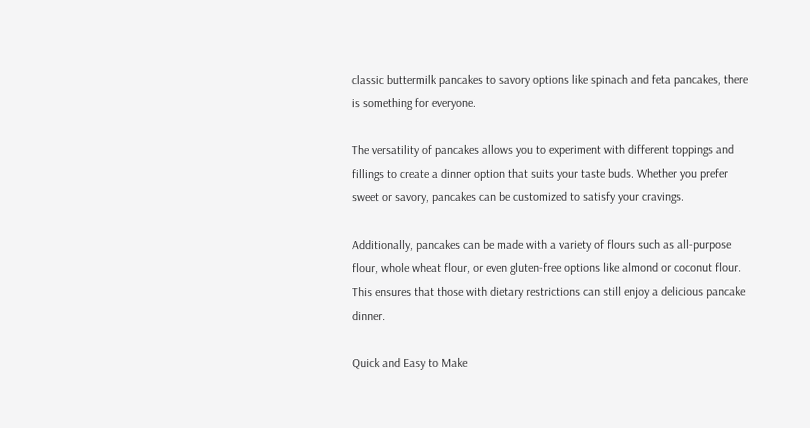classic buttermilk pancakes to savory options like spinach and feta pancakes, there is something for everyone.

The versatility of pancakes allows you to experiment with different toppings and fillings to create a dinner option that suits your taste buds. Whether you prefer sweet or savory, pancakes can be customized to satisfy your cravings.

Additionally, pancakes can be made with a variety of flours such as all-purpose flour, whole wheat flour, or even gluten-free options like almond or coconut flour. This ensures that those with dietary restrictions can still enjoy a delicious pancake dinner.

Quick and Easy to Make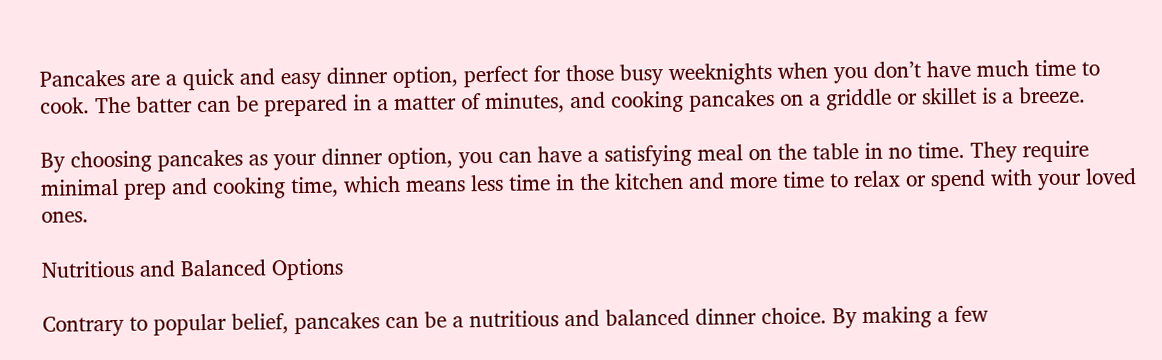Pancakes are a quick and easy dinner option, perfect for those busy weeknights when you don’t have much time to cook. The batter can be prepared in a matter of minutes, and cooking pancakes on a griddle or skillet is a breeze.

By choosing pancakes as your dinner option, you can have a satisfying meal on the table in no time. They require minimal prep and cooking time, which means less time in the kitchen and more time to relax or spend with your loved ones.

Nutritious and Balanced Options

Contrary to popular belief, pancakes can be a nutritious and balanced dinner choice. By making a few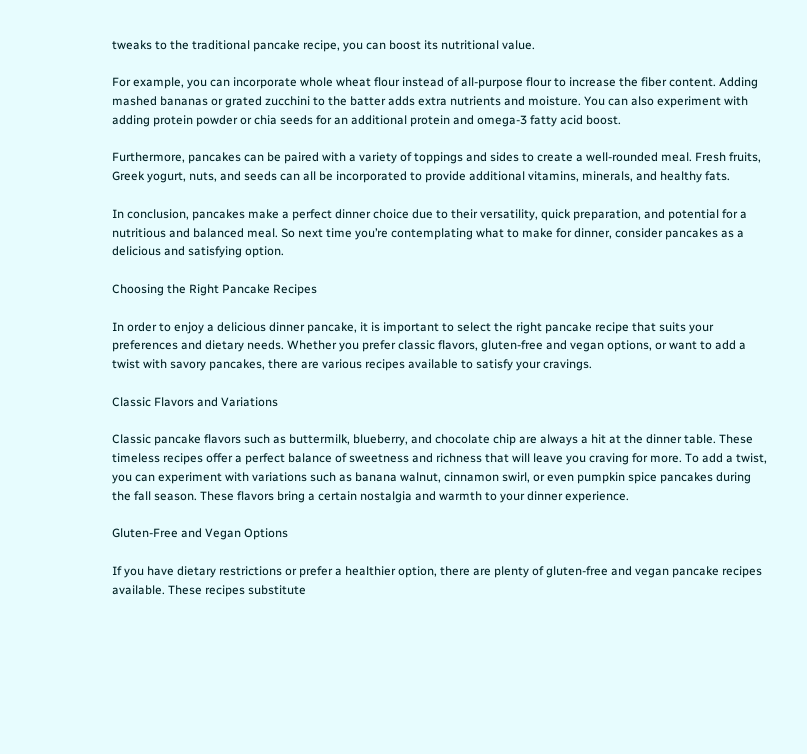tweaks to the traditional pancake recipe, you can boost its nutritional value.

For example, you can incorporate whole wheat flour instead of all-purpose flour to increase the fiber content. Adding mashed bananas or grated zucchini to the batter adds extra nutrients and moisture. You can also experiment with adding protein powder or chia seeds for an additional protein and omega-3 fatty acid boost.

Furthermore, pancakes can be paired with a variety of toppings and sides to create a well-rounded meal. Fresh fruits, Greek yogurt, nuts, and seeds can all be incorporated to provide additional vitamins, minerals, and healthy fats.

In conclusion, pancakes make a perfect dinner choice due to their versatility, quick preparation, and potential for a nutritious and balanced meal. So next time you’re contemplating what to make for dinner, consider pancakes as a delicious and satisfying option.

Choosing the Right Pancake Recipes

In order to enjoy a delicious dinner pancake, it is important to select the right pancake recipe that suits your preferences and dietary needs. Whether you prefer classic flavors, gluten-free and vegan options, or want to add a twist with savory pancakes, there are various recipes available to satisfy your cravings.

Classic Flavors and Variations

Classic pancake flavors such as buttermilk, blueberry, and chocolate chip are always a hit at the dinner table. These timeless recipes offer a perfect balance of sweetness and richness that will leave you craving for more. To add a twist, you can experiment with variations such as banana walnut, cinnamon swirl, or even pumpkin spice pancakes during the fall season. These flavors bring a certain nostalgia and warmth to your dinner experience.

Gluten-Free and Vegan Options

If you have dietary restrictions or prefer a healthier option, there are plenty of gluten-free and vegan pancake recipes available. These recipes substitute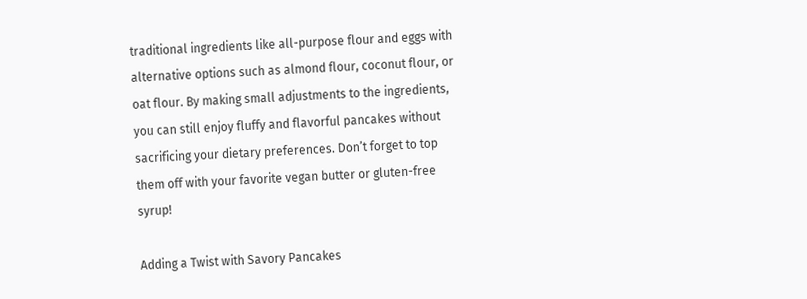traditional ingredients like all-purpose flour and eggs with alternative options such as almond flour, coconut flour, or oat flour. By making small adjustments to the ingredients, you can still enjoy fluffy and flavorful pancakes without sacrificing your dietary preferences. Don’t forget to top them off with your favorite vegan butter or gluten-free syrup!

Adding a Twist with Savory Pancakes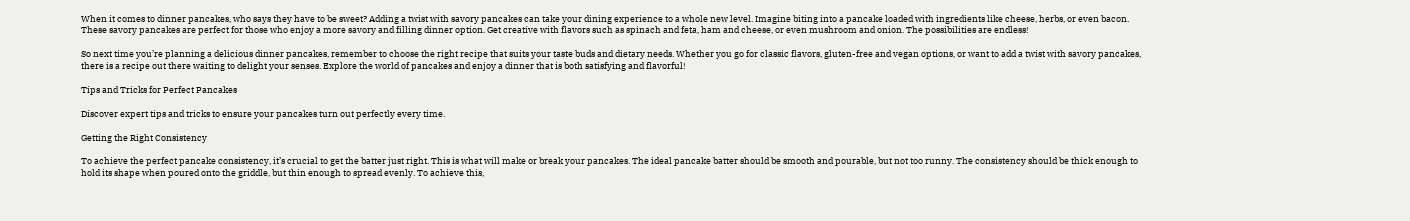When it comes to dinner pancakes, who says they have to be sweet? Adding a twist with savory pancakes can take your dining experience to a whole new level. Imagine biting into a pancake loaded with ingredients like cheese, herbs, or even bacon. These savory pancakes are perfect for those who enjoy a more savory and filling dinner option. Get creative with flavors such as spinach and feta, ham and cheese, or even mushroom and onion. The possibilities are endless!

So next time you’re planning a delicious dinner pancakes, remember to choose the right recipe that suits your taste buds and dietary needs. Whether you go for classic flavors, gluten-free and vegan options, or want to add a twist with savory pancakes, there is a recipe out there waiting to delight your senses. Explore the world of pancakes and enjoy a dinner that is both satisfying and flavorful!

Tips and Tricks for Perfect Pancakes

Discover expert tips and tricks to ensure your pancakes turn out perfectly every time.

Getting the Right Consistency

To achieve the perfect pancake consistency, it’s crucial to get the batter just right. This is what will make or break your pancakes. The ideal pancake batter should be smooth and pourable, but not too runny. The consistency should be thick enough to hold its shape when poured onto the griddle, but thin enough to spread evenly. To achieve this,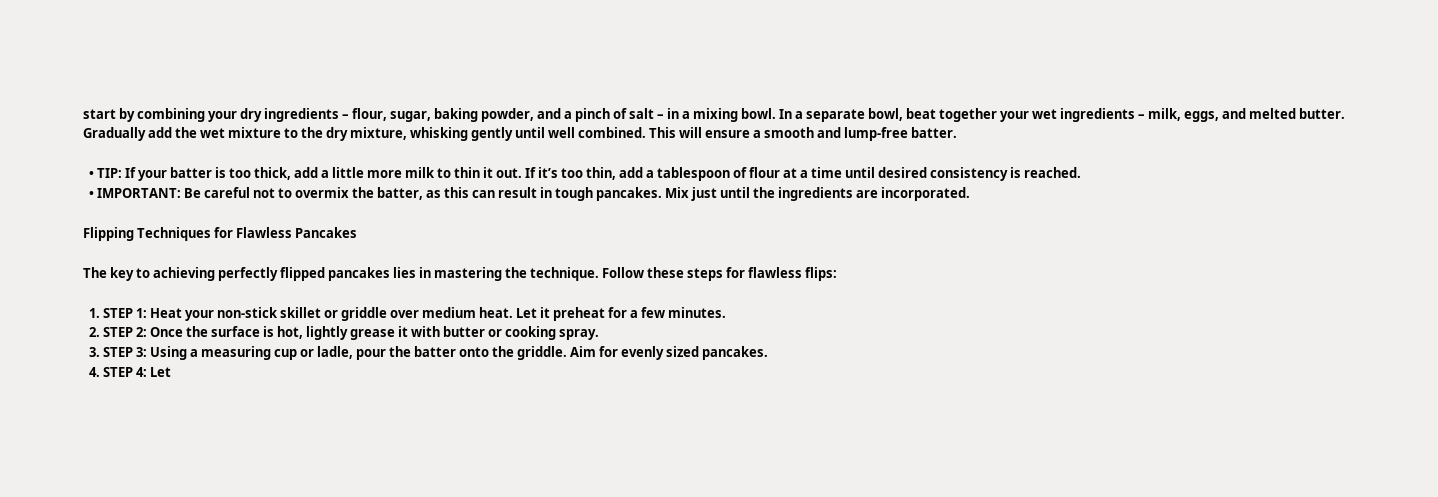start by combining your dry ingredients – flour, sugar, baking powder, and a pinch of salt – in a mixing bowl. In a separate bowl, beat together your wet ingredients – milk, eggs, and melted butter. Gradually add the wet mixture to the dry mixture, whisking gently until well combined. This will ensure a smooth and lump-free batter.

  • TIP: If your batter is too thick, add a little more milk to thin it out. If it’s too thin, add a tablespoon of flour at a time until desired consistency is reached.
  • IMPORTANT: Be careful not to overmix the batter, as this can result in tough pancakes. Mix just until the ingredients are incorporated.

Flipping Techniques for Flawless Pancakes

The key to achieving perfectly flipped pancakes lies in mastering the technique. Follow these steps for flawless flips:

  1. STEP 1: Heat your non-stick skillet or griddle over medium heat. Let it preheat for a few minutes.
  2. STEP 2: Once the surface is hot, lightly grease it with butter or cooking spray.
  3. STEP 3: Using a measuring cup or ladle, pour the batter onto the griddle. Aim for evenly sized pancakes.
  4. STEP 4: Let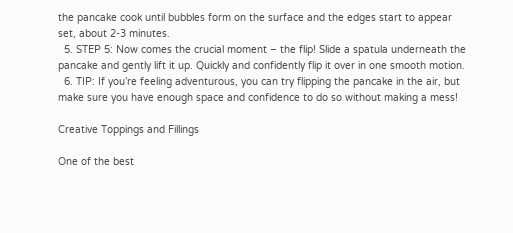the pancake cook until bubbles form on the surface and the edges start to appear set, about 2-3 minutes.
  5. STEP 5: Now comes the crucial moment – the flip! Slide a spatula underneath the pancake and gently lift it up. Quickly and confidently flip it over in one smooth motion.
  6. TIP: If you’re feeling adventurous, you can try flipping the pancake in the air, but make sure you have enough space and confidence to do so without making a mess!

Creative Toppings and Fillings

One of the best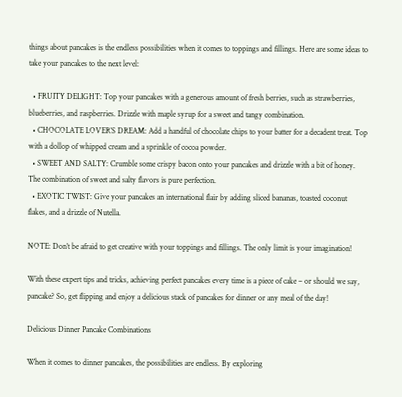things about pancakes is the endless possibilities when it comes to toppings and fillings. Here are some ideas to take your pancakes to the next level:

  • FRUITY DELIGHT: Top your pancakes with a generous amount of fresh berries, such as strawberries, blueberries, and raspberries. Drizzle with maple syrup for a sweet and tangy combination.
  • CHOCOLATE LOVER’S DREAM: Add a handful of chocolate chips to your batter for a decadent treat. Top with a dollop of whipped cream and a sprinkle of cocoa powder.
  • SWEET AND SALTY: Crumble some crispy bacon onto your pancakes and drizzle with a bit of honey. The combination of sweet and salty flavors is pure perfection.
  • EXOTIC TWIST: Give your pancakes an international flair by adding sliced bananas, toasted coconut flakes, and a drizzle of Nutella.

NOTE: Don’t be afraid to get creative with your toppings and fillings. The only limit is your imagination!

With these expert tips and tricks, achieving perfect pancakes every time is a piece of cake – or should we say, pancake? So, get flipping and enjoy a delicious stack of pancakes for dinner or any meal of the day!

Delicious Dinner Pancake Combinations

When it comes to dinner pancakes, the possibilities are endless. By exploring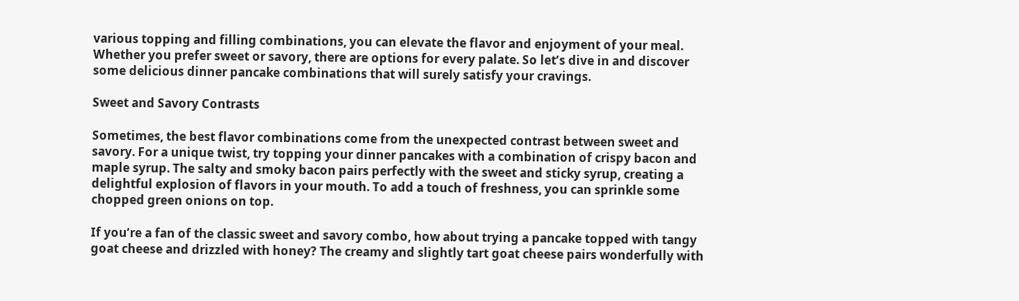various topping and filling combinations, you can elevate the flavor and enjoyment of your meal. Whether you prefer sweet or savory, there are options for every palate. So let’s dive in and discover some delicious dinner pancake combinations that will surely satisfy your cravings.

Sweet and Savory Contrasts

Sometimes, the best flavor combinations come from the unexpected contrast between sweet and savory. For a unique twist, try topping your dinner pancakes with a combination of crispy bacon and maple syrup. The salty and smoky bacon pairs perfectly with the sweet and sticky syrup, creating a delightful explosion of flavors in your mouth. To add a touch of freshness, you can sprinkle some chopped green onions on top.

If you’re a fan of the classic sweet and savory combo, how about trying a pancake topped with tangy goat cheese and drizzled with honey? The creamy and slightly tart goat cheese pairs wonderfully with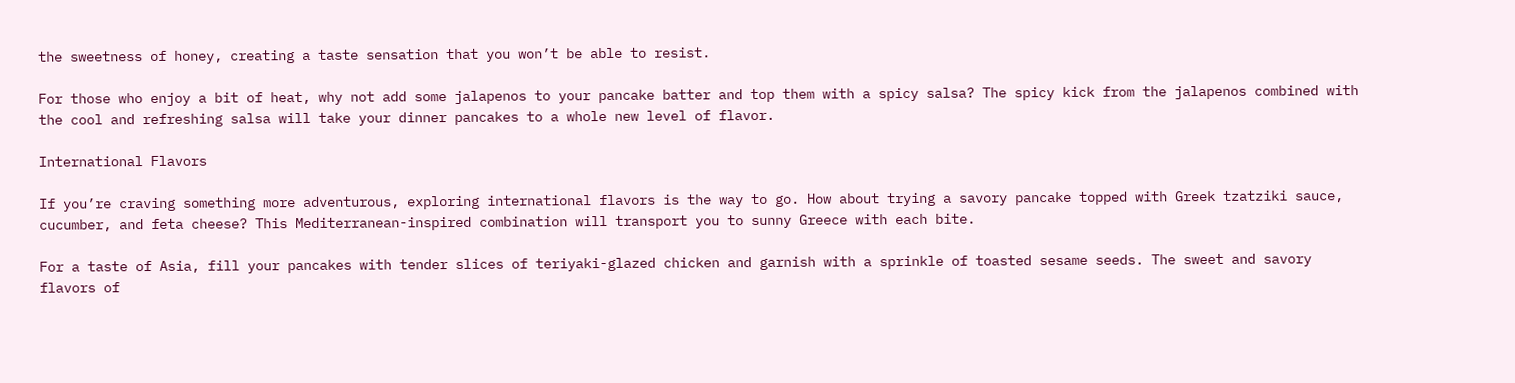the sweetness of honey, creating a taste sensation that you won’t be able to resist.

For those who enjoy a bit of heat, why not add some jalapenos to your pancake batter and top them with a spicy salsa? The spicy kick from the jalapenos combined with the cool and refreshing salsa will take your dinner pancakes to a whole new level of flavor.

International Flavors

If you’re craving something more adventurous, exploring international flavors is the way to go. How about trying a savory pancake topped with Greek tzatziki sauce, cucumber, and feta cheese? This Mediterranean-inspired combination will transport you to sunny Greece with each bite.

For a taste of Asia, fill your pancakes with tender slices of teriyaki-glazed chicken and garnish with a sprinkle of toasted sesame seeds. The sweet and savory flavors of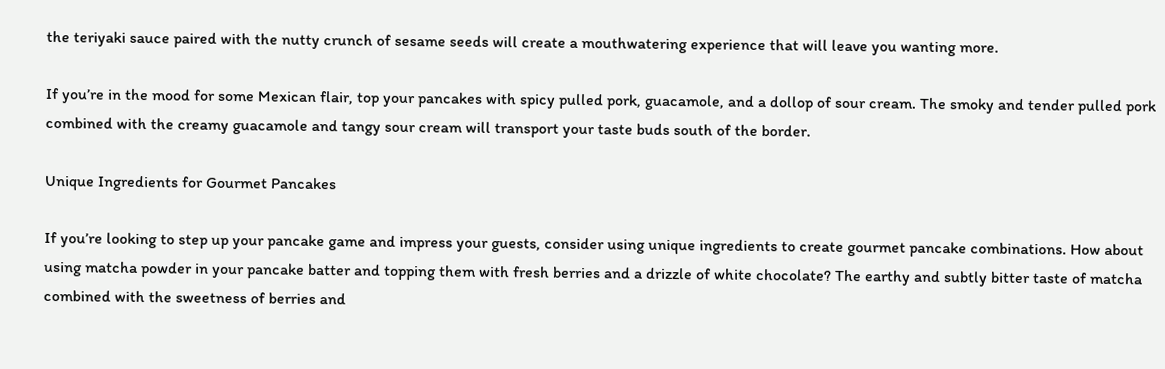the teriyaki sauce paired with the nutty crunch of sesame seeds will create a mouthwatering experience that will leave you wanting more.

If you’re in the mood for some Mexican flair, top your pancakes with spicy pulled pork, guacamole, and a dollop of sour cream. The smoky and tender pulled pork combined with the creamy guacamole and tangy sour cream will transport your taste buds south of the border.

Unique Ingredients for Gourmet Pancakes

If you’re looking to step up your pancake game and impress your guests, consider using unique ingredients to create gourmet pancake combinations. How about using matcha powder in your pancake batter and topping them with fresh berries and a drizzle of white chocolate? The earthy and subtly bitter taste of matcha combined with the sweetness of berries and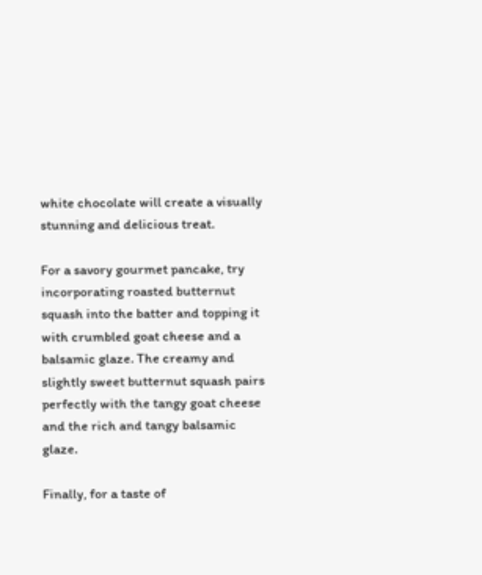white chocolate will create a visually stunning and delicious treat.

For a savory gourmet pancake, try incorporating roasted butternut squash into the batter and topping it with crumbled goat cheese and a balsamic glaze. The creamy and slightly sweet butternut squash pairs perfectly with the tangy goat cheese and the rich and tangy balsamic glaze.

Finally, for a taste of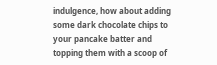indulgence, how about adding some dark chocolate chips to your pancake batter and topping them with a scoop of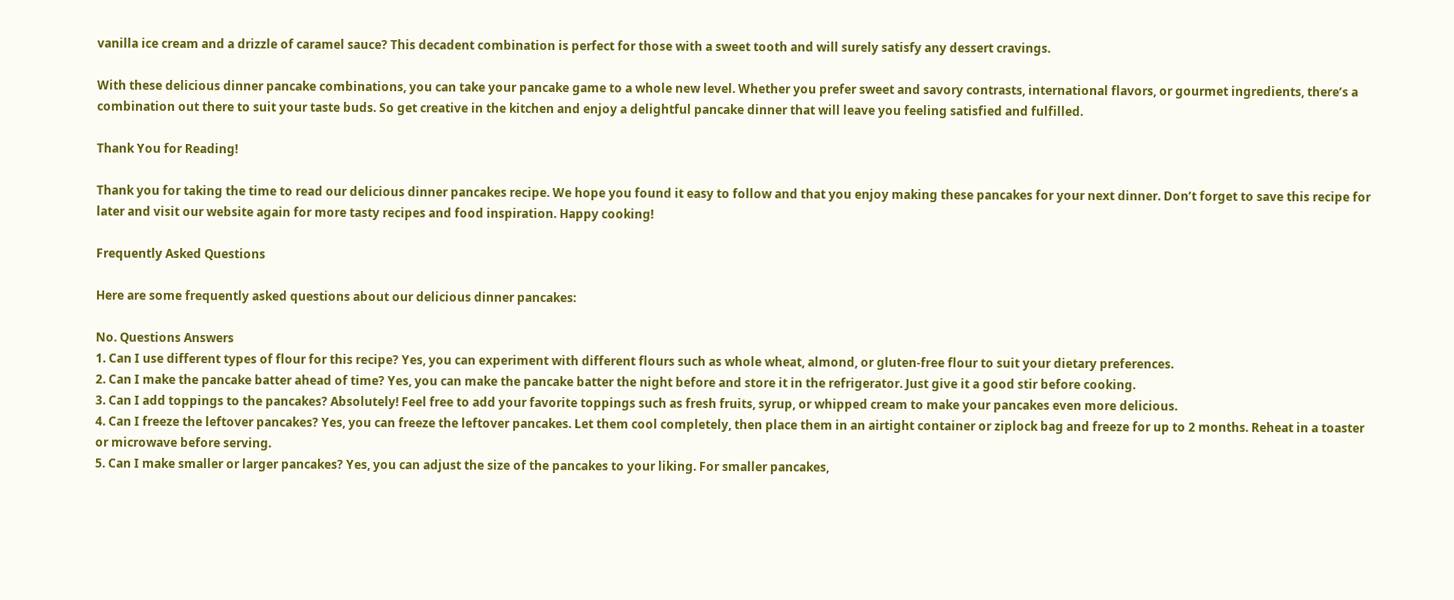vanilla ice cream and a drizzle of caramel sauce? This decadent combination is perfect for those with a sweet tooth and will surely satisfy any dessert cravings.

With these delicious dinner pancake combinations, you can take your pancake game to a whole new level. Whether you prefer sweet and savory contrasts, international flavors, or gourmet ingredients, there’s a combination out there to suit your taste buds. So get creative in the kitchen and enjoy a delightful pancake dinner that will leave you feeling satisfied and fulfilled.

Thank You for Reading!

Thank you for taking the time to read our delicious dinner pancakes recipe. We hope you found it easy to follow and that you enjoy making these pancakes for your next dinner. Don’t forget to save this recipe for later and visit our website again for more tasty recipes and food inspiration. Happy cooking!

Frequently Asked Questions

Here are some frequently asked questions about our delicious dinner pancakes:

No. Questions Answers
1. Can I use different types of flour for this recipe? Yes, you can experiment with different flours such as whole wheat, almond, or gluten-free flour to suit your dietary preferences.
2. Can I make the pancake batter ahead of time? Yes, you can make the pancake batter the night before and store it in the refrigerator. Just give it a good stir before cooking.
3. Can I add toppings to the pancakes? Absolutely! Feel free to add your favorite toppings such as fresh fruits, syrup, or whipped cream to make your pancakes even more delicious.
4. Can I freeze the leftover pancakes? Yes, you can freeze the leftover pancakes. Let them cool completely, then place them in an airtight container or ziplock bag and freeze for up to 2 months. Reheat in a toaster or microwave before serving.
5. Can I make smaller or larger pancakes? Yes, you can adjust the size of the pancakes to your liking. For smaller pancakes,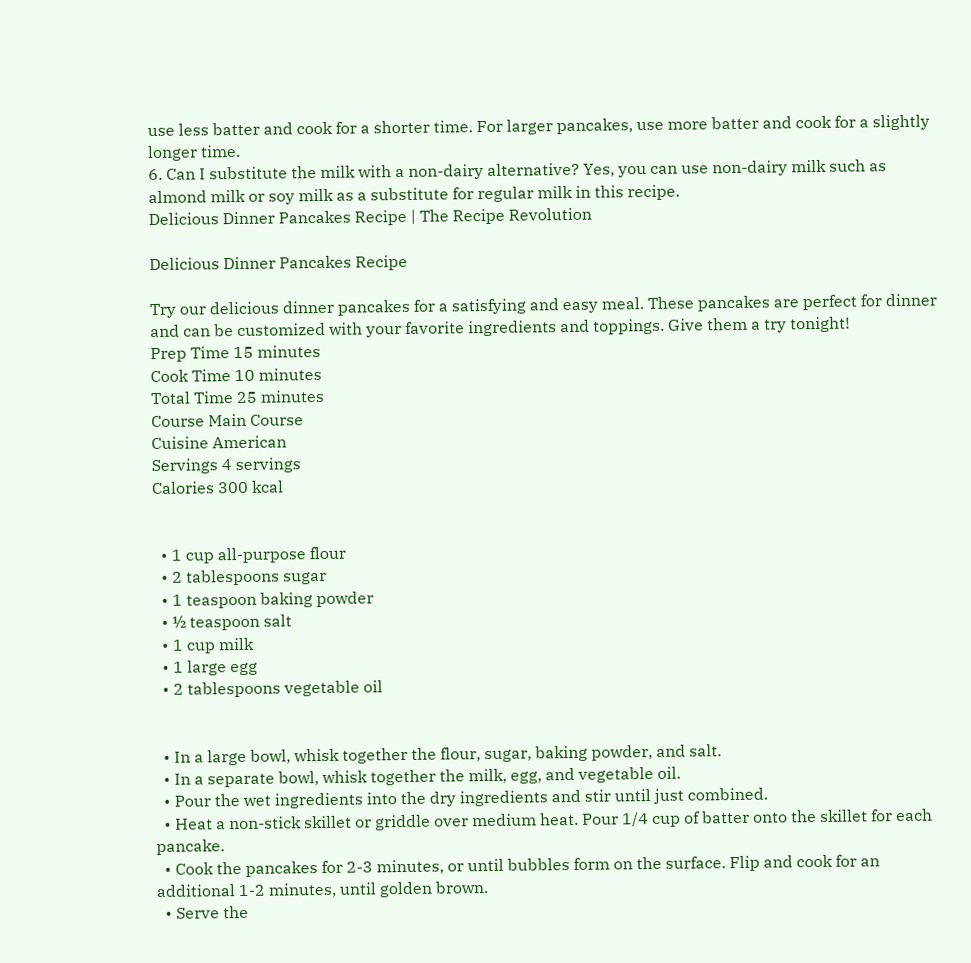use less batter and cook for a shorter time. For larger pancakes, use more batter and cook for a slightly longer time.
6. Can I substitute the milk with a non-dairy alternative? Yes, you can use non-dairy milk such as almond milk or soy milk as a substitute for regular milk in this recipe.
Delicious Dinner Pancakes Recipe | The Recipe Revolution

Delicious Dinner Pancakes Recipe

Try our delicious dinner pancakes for a satisfying and easy meal. These pancakes are perfect for dinner and can be customized with your favorite ingredients and toppings. Give them a try tonight!
Prep Time 15 minutes
Cook Time 10 minutes
Total Time 25 minutes
Course Main Course
Cuisine American
Servings 4 servings
Calories 300 kcal


  • 1 cup all-purpose flour
  • 2 tablespoons sugar
  • 1 teaspoon baking powder
  • ½ teaspoon salt
  • 1 cup milk
  • 1 large egg
  • 2 tablespoons vegetable oil


  • In a large bowl, whisk together the flour, sugar, baking powder, and salt.
  • In a separate bowl, whisk together the milk, egg, and vegetable oil.
  • Pour the wet ingredients into the dry ingredients and stir until just combined.
  • Heat a non-stick skillet or griddle over medium heat. Pour 1/4 cup of batter onto the skillet for each pancake.
  • Cook the pancakes for 2-3 minutes, or until bubbles form on the surface. Flip and cook for an additional 1-2 minutes, until golden brown.
  • Serve the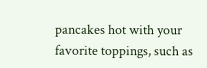pancakes hot with your favorite toppings, such as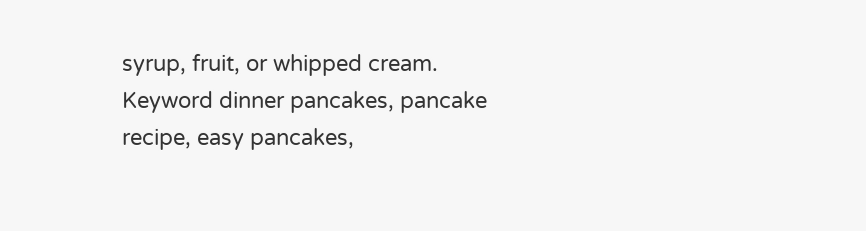syrup, fruit, or whipped cream.
Keyword dinner pancakes, pancake recipe, easy pancakes,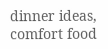dinner ideas, comfort food